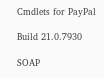Cmdlets for PayPal

Build 21.0.7930

SOAP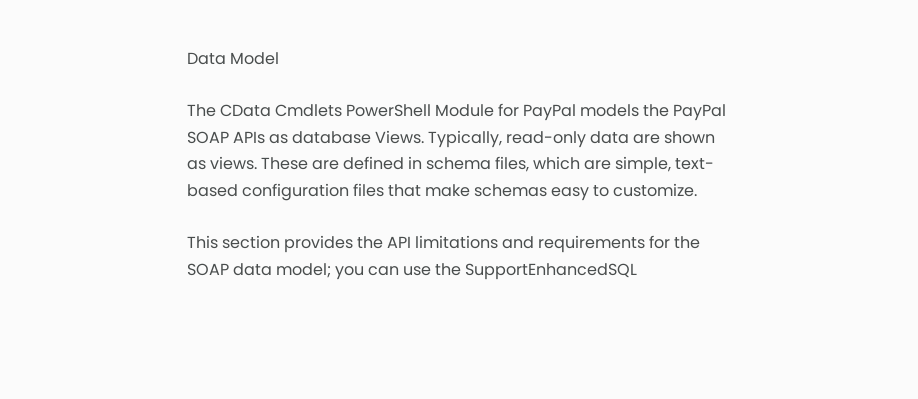Data Model

The CData Cmdlets PowerShell Module for PayPal models the PayPal SOAP APIs as database Views. Typically, read-only data are shown as views. These are defined in schema files, which are simple, text-based configuration files that make schemas easy to customize.

This section provides the API limitations and requirements for the SOAP data model; you can use the SupportEnhancedSQL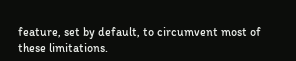feature, set by default, to circumvent most of these limitations.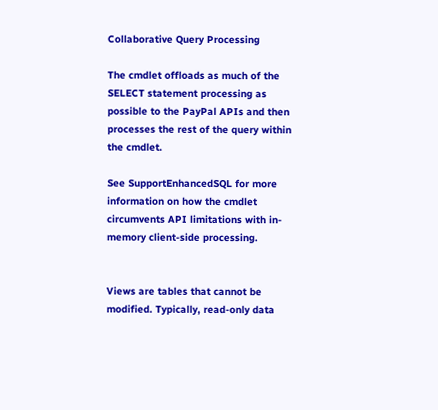Collaborative Query Processing

The cmdlet offloads as much of the SELECT statement processing as possible to the PayPal APIs and then processes the rest of the query within the cmdlet.

See SupportEnhancedSQL for more information on how the cmdlet circumvents API limitations with in-memory client-side processing.


Views are tables that cannot be modified. Typically, read-only data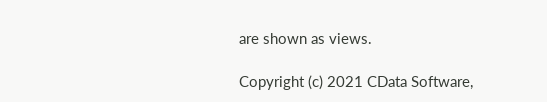are shown as views.

Copyright (c) 2021 CData Software,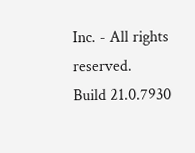Inc. - All rights reserved.
Build 21.0.7930